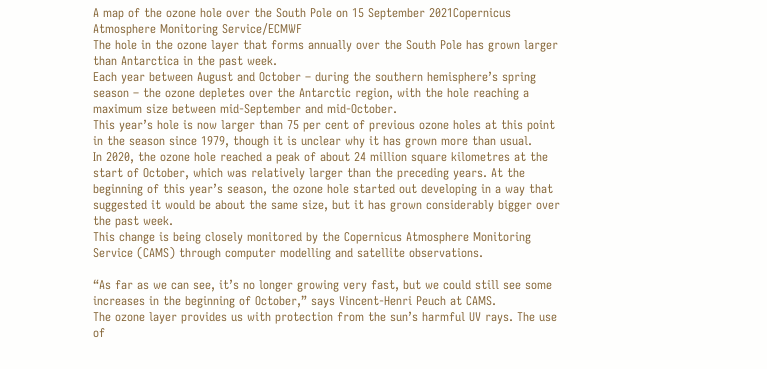A map of the ozone hole over the South Pole on 15 September 2021Copernicus Atmosphere Monitoring Service/ECMWF
The hole in the ozone layer that forms annually over the South Pole has grown larger than Antarctica in the past week.
Each year between August and October – during the southern hemisphere’s spring season – the ozone depletes over the Antarctic region, with the hole reaching a maximum size between mid-September and mid-October.
This year’s hole is now larger than 75 per cent of previous ozone holes at this point in the season since 1979, though it is unclear why it has grown more than usual.
In 2020, the ozone hole reached a peak of about 24 million square kilometres at the start of October, which was relatively larger than the preceding years. At the beginning of this year’s season, the ozone hole started out developing in a way that suggested it would be about the same size, but it has grown considerably bigger over the past week.
This change is being closely monitored by the Copernicus Atmosphere Monitoring Service (CAMS) through computer modelling and satellite observations.

“As far as we can see, it’s no longer growing very fast, but we could still see some increases in the beginning of October,” says Vincent-Henri Peuch at CAMS.
The ozone layer provides us with protection from the sun’s harmful UV rays. The use of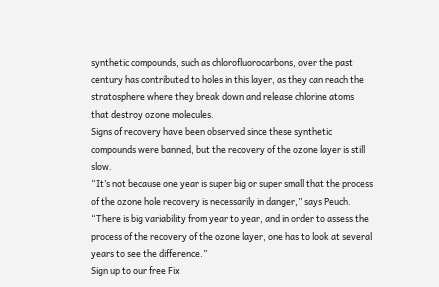synthetic compounds, such as chlorofluorocarbons, over the past century has contributed to holes in this layer, as they can reach the stratosphere where they break down and release chlorine atoms that destroy ozone molecules.
Signs of recovery have been observed since these synthetic compounds were banned, but the recovery of the ozone layer is still slow.
“It’s not because one year is super big or super small that the process of the ozone hole recovery is necessarily in danger,” says Peuch. “There is big variability from year to year, and in order to assess the process of the recovery of the ozone layer, one has to look at several years to see the difference.”
Sign up to our free Fix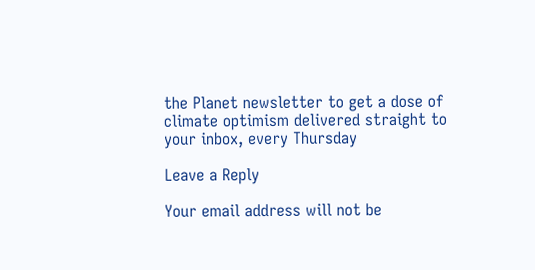the Planet newsletter to get a dose of climate optimism delivered straight to your inbox, every Thursday

Leave a Reply

Your email address will not be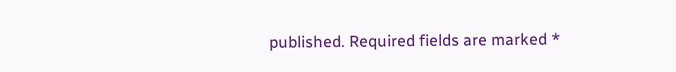published. Required fields are marked *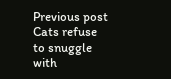Previous post Cats refuse to snuggle with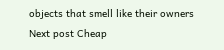objects that smell like their owners
Next post Cheap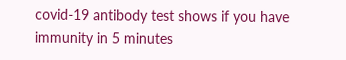covid-19 antibody test shows if you have immunity in 5 minutes